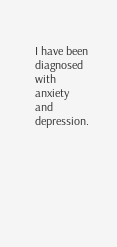I have been diagnosed with anxiety and depression.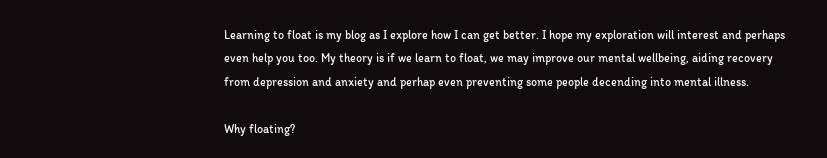Learning to float is my blog as I explore how I can get better. I hope my exploration will interest and perhaps even help you too. My theory is if we learn to float, we may improve our mental wellbeing, aiding recovery from depression and anxiety and perhap even preventing some people decending into mental illness.

Why floating?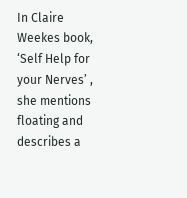In Claire Weekes book, ‘Self Help for your Nerves’ , she mentions floating and describes a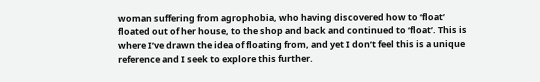woman suffering from agrophobia, who having discovered how to ‘float’ floated out of her house, to the shop and back and continued to ‘float’. This is where I’ve drawn the idea of floating from, and yet I don’t feel this is a unique reference and I seek to explore this further.